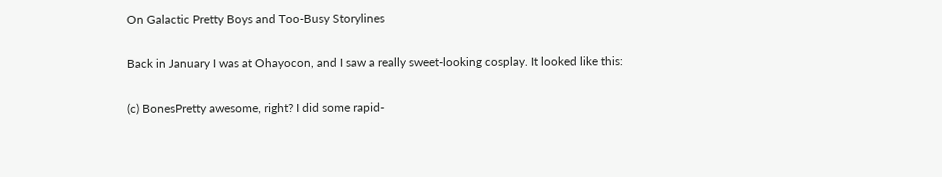On Galactic Pretty Boys and Too-Busy Storylines

Back in January I was at Ohayocon, and I saw a really sweet-looking cosplay. It looked like this:

(c) BonesPretty awesome, right? I did some rapid-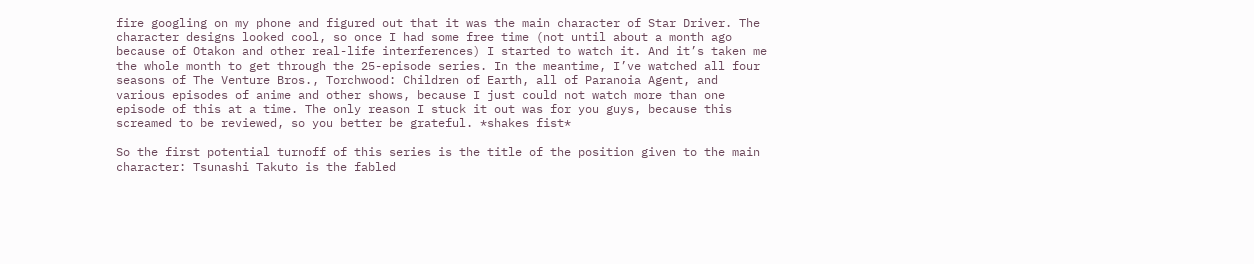fire googling on my phone and figured out that it was the main character of Star Driver. The character designs looked cool, so once I had some free time (not until about a month ago because of Otakon and other real-life interferences) I started to watch it. And it’s taken me the whole month to get through the 25-episode series. In the meantime, I’ve watched all four seasons of The Venture Bros., Torchwood: Children of Earth, all of Paranoia Agent, and various episodes of anime and other shows, because I just could not watch more than one episode of this at a time. The only reason I stuck it out was for you guys, because this screamed to be reviewed, so you better be grateful. *shakes fist*

So the first potential turnoff of this series is the title of the position given to the main character: Tsunashi Takuto is the fabled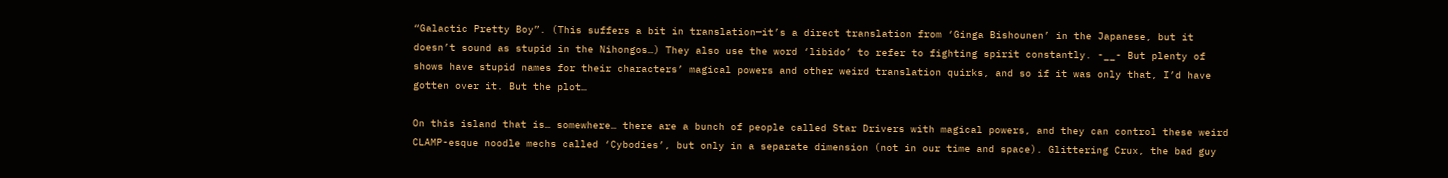“Galactic Pretty Boy”. (This suffers a bit in translation—it’s a direct translation from ‘Ginga Bishounen’ in the Japanese, but it doesn’t sound as stupid in the Nihongos…) They also use the word ‘libido’ to refer to fighting spirit constantly. -__- But plenty of shows have stupid names for their characters’ magical powers and other weird translation quirks, and so if it was only that, I’d have gotten over it. But the plot…

On this island that is… somewhere… there are a bunch of people called Star Drivers with magical powers, and they can control these weird CLAMP-esque noodle mechs called ‘Cybodies’, but only in a separate dimension (not in our time and space). Glittering Crux, the bad guy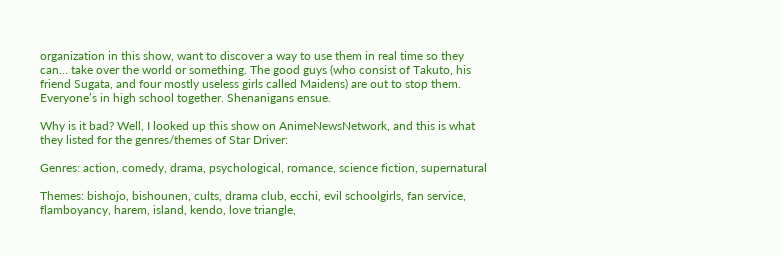organization in this show, want to discover a way to use them in real time so they can… take over the world or something. The good guys (who consist of Takuto, his friend Sugata, and four mostly useless girls called Maidens) are out to stop them. Everyone’s in high school together. Shenanigans ensue.

Why is it bad? Well, I looked up this show on AnimeNewsNetwork, and this is what they listed for the genres/themes of Star Driver:

Genres: action, comedy, drama, psychological, romance, science fiction, supernatural

Themes: bishojo, bishounen, cults, drama club, ecchi, evil schoolgirls, fan service, flamboyancy, harem, island, kendo, love triangle,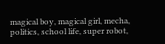magical boy, magical girl, mecha, politics, school life, super robot,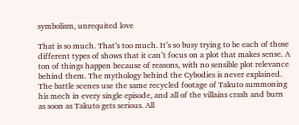symbolism, unrequited love

That is so much. That’s too much. It’s so busy trying to be each of those different types of shows that it can’t focus on a plot that makes sense. A ton of things happen because of reasons, with no sensible plot relevance behind them. The mythology behind the Cybodies is never explained. The battle scenes use the same recycled footage of Takuto summoning his mech in every single episode, and all of the villains crash and burn as soon as Takuto gets serious. All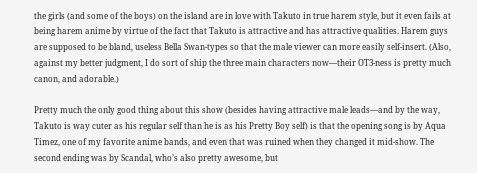the girls (and some of the boys) on the island are in love with Takuto in true harem style, but it even fails at being harem anime by virtue of the fact that Takuto is attractive and has attractive qualities. Harem guys are supposed to be bland, useless Bella Swan-types so that the male viewer can more easily self-insert. (Also, against my better judgment, I do sort of ship the three main characters now—their OT3-ness is pretty much canon, and adorable.)

Pretty much the only good thing about this show (besides having attractive male leads—and by the way, Takuto is way cuter as his regular self than he is as his Pretty Boy self) is that the opening song is by Aqua Timez, one of my favorite anime bands, and even that was ruined when they changed it mid-show. The second ending was by Scandal, who’s also pretty awesome, but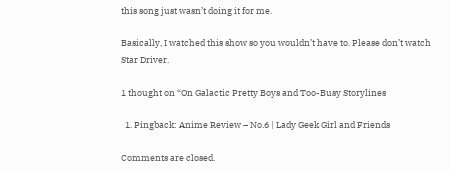this song just wasn’t doing it for me.

Basically, I watched this show so you wouldn’t have to. Please don’t watch Star Driver.

1 thought on “On Galactic Pretty Boys and Too-Busy Storylines

  1. Pingback: Anime Review – No.6 | Lady Geek Girl and Friends

Comments are closed.